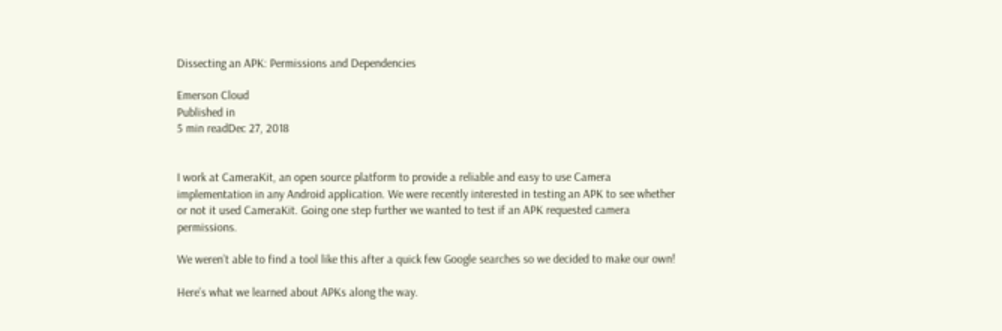Dissecting an APK: Permissions and Dependencies

Emerson Cloud
Published in
5 min readDec 27, 2018


I work at CameraKit, an open source platform to provide a reliable and easy to use Camera implementation in any Android application. We were recently interested in testing an APK to see whether or not it used CameraKit. Going one step further we wanted to test if an APK requested camera permissions.

We weren’t able to find a tool like this after a quick few Google searches so we decided to make our own!

Here’s what we learned about APKs along the way.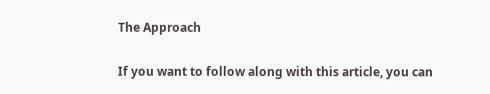The Approach

If you want to follow along with this article, you can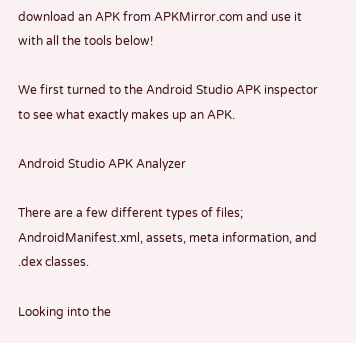download an APK from APKMirror.com and use it with all the tools below!

We first turned to the Android Studio APK inspector to see what exactly makes up an APK.

Android Studio APK Analyzer

There are a few different types of files; AndroidManifest.xml, assets, meta information, and .dex classes.

Looking into the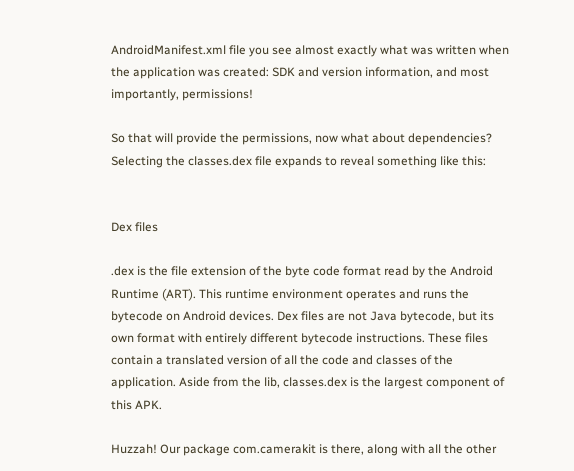AndroidManifest.xml file you see almost exactly what was written when the application was created: SDK and version information, and most importantly, permissions!

So that will provide the permissions, now what about dependencies? Selecting the classes.dex file expands to reveal something like this:


Dex files

.dex is the file extension of the byte code format read by the Android Runtime (ART). This runtime environment operates and runs the bytecode on Android devices. Dex files are not Java bytecode, but its own format with entirely different bytecode instructions. These files contain a translated version of all the code and classes of the application. Aside from the lib, classes.dex is the largest component of this APK.

Huzzah! Our package com.camerakit is there, along with all the other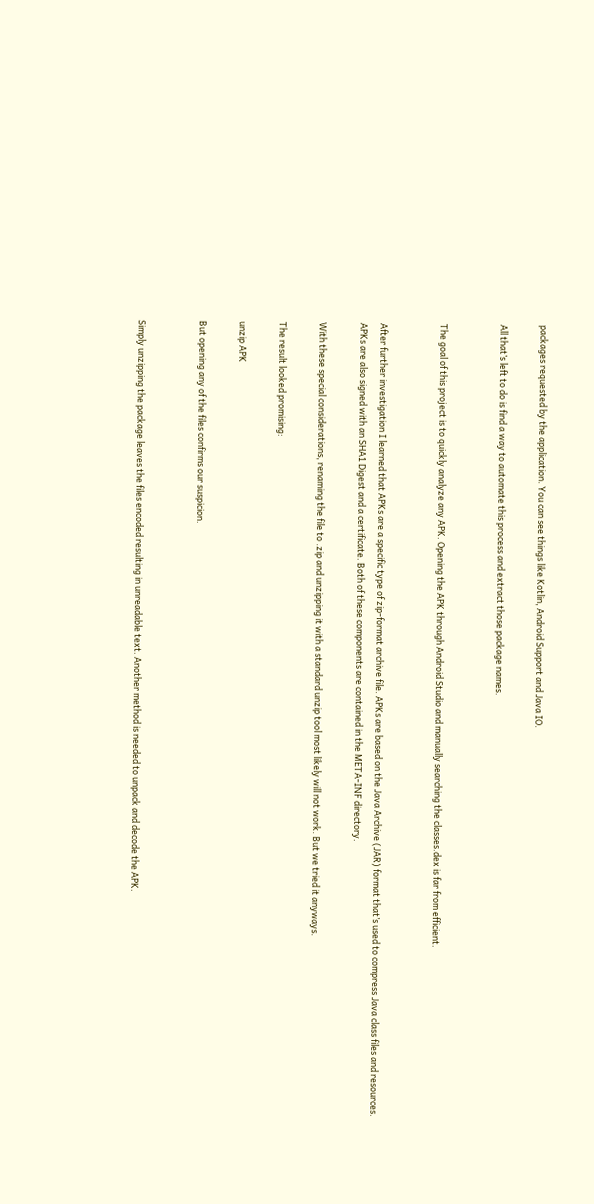packages requested by the application. You can see things like Kotlin, Android Support and Java IO.

All that’s left to do is find a way to automate this process and extract those package names.


The goal of this project is to quickly analyze any APK. Opening the APK through Android Studio and manually searching the classes.dex is far from efficient.


After further investigation I learned that APKs are a specific type of zip-format archive file. APKs are based on the Java Archive (JAR) format that’s used to compress Java class files and resources. APKs are also signed with an SHA1 Digest and a certificate. Both of these components are contained in the META-INF directory.

With these special considerations, renaming the file to .zip and unzipping it with a standard unzip tool most likely will not work. But we tried it anyways.

The result looked promising:

unzip APK

But opening any of the files confirms our suspicion.


Simply unzipping the package leaves the files encoded resulting in unreadable text. Another method is needed to unpack and decode the APK.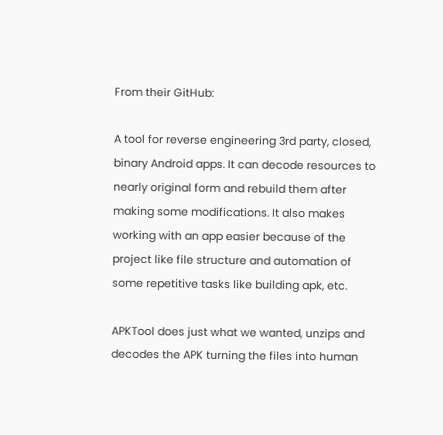From their GitHub:

A tool for reverse engineering 3rd party, closed, binary Android apps. It can decode resources to nearly original form and rebuild them after making some modifications. It also makes working with an app easier because of the project like file structure and automation of some repetitive tasks like building apk, etc.

APKTool does just what we wanted, unzips and decodes the APK turning the files into human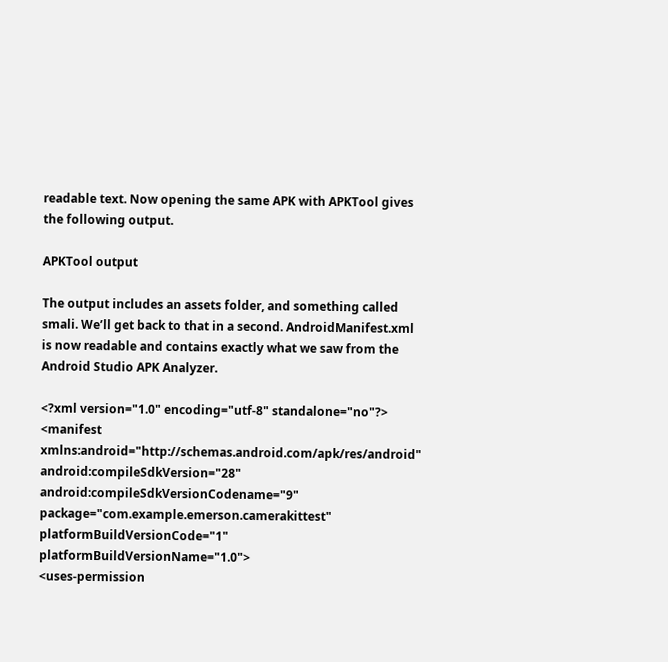readable text. Now opening the same APK with APKTool gives the following output.

APKTool output

The output includes an assets folder, and something called smali. We’ll get back to that in a second. AndroidManifest.xml is now readable and contains exactly what we saw from the Android Studio APK Analyzer.

<?xml version="1.0" encoding="utf-8" standalone="no"?>
<manifest xmlns:android="http://schemas.android.com/apk/res/android" android:compileSdkVersion="28"
android:compileSdkVersionCodename="9" package="com.example.emerson.camerakittest" platformBuildVersionCode="1" platformBuildVersionName="1.0">
<uses-permission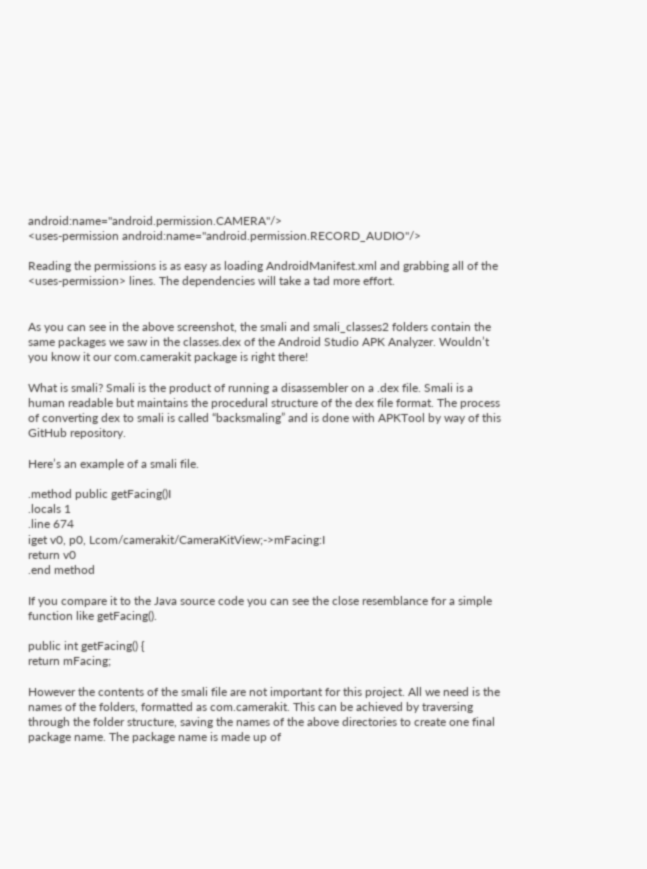android:name="android.permission.CAMERA"/>
<uses-permission android:name="android.permission.RECORD_AUDIO"/>

Reading the permissions is as easy as loading AndroidManifest.xml and grabbing all of the <uses-permission> lines. The dependencies will take a tad more effort.


As you can see in the above screenshot, the smali and smali_classes2 folders contain the same packages we saw in the classes.dex of the Android Studio APK Analyzer. Wouldn’t you know it our com.camerakit package is right there!

What is smali? Smali is the product of running a disassembler on a .dex file. Smali is a human readable but maintains the procedural structure of the dex file format. The process of converting dex to smali is called “backsmaling” and is done with APKTool by way of this GitHub repository.

Here’s an example of a smali file.

.method public getFacing()I
.locals 1
.line 674
iget v0, p0, Lcom/camerakit/CameraKitView;->mFacing:I
return v0
.end method

If you compare it to the Java source code you can see the close resemblance for a simple function like getFacing().

public int getFacing() {
return mFacing;

However the contents of the smali file are not important for this project. All we need is the names of the folders, formatted as com.camerakit. This can be achieved by traversing through the folder structure, saving the names of the above directories to create one final package name. The package name is made up of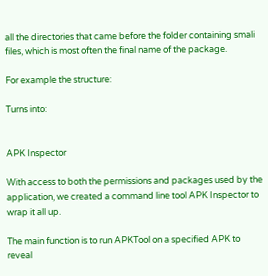all the directories that came before the folder containing smali files, which is most often the final name of the package.

For example the structure:

Turns into:


APK Inspector

With access to both the permissions and packages used by the application, we created a command line tool APK Inspector to wrap it all up.

The main function is to run APKTool on a specified APK to reveal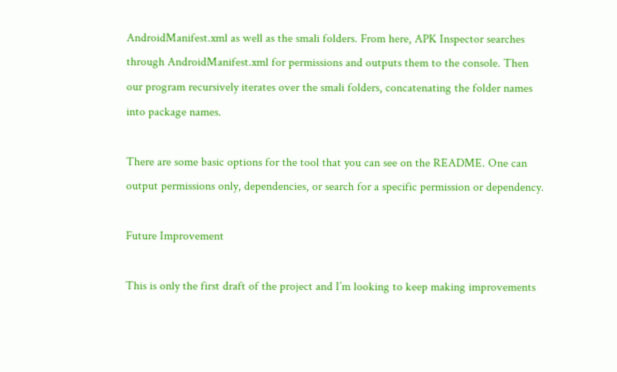AndroidManifest.xml as well as the smali folders. From here, APK Inspector searches through AndroidManifest.xml for permissions and outputs them to the console. Then our program recursively iterates over the smali folders, concatenating the folder names into package names.

There are some basic options for the tool that you can see on the README. One can output permissions only, dependencies, or search for a specific permission or dependency.

Future Improvement

This is only the first draft of the project and I’m looking to keep making improvements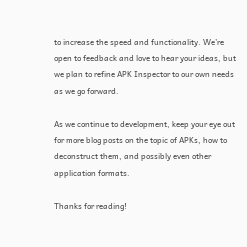to increase the speed and functionality. We’re open to feedback and love to hear your ideas, but we plan to refine APK Inspector to our own needs as we go forward.

As we continue to development, keep your eye out for more blog posts on the topic of APKs, how to deconstruct them, and possibly even other application formats.

Thanks for reading!